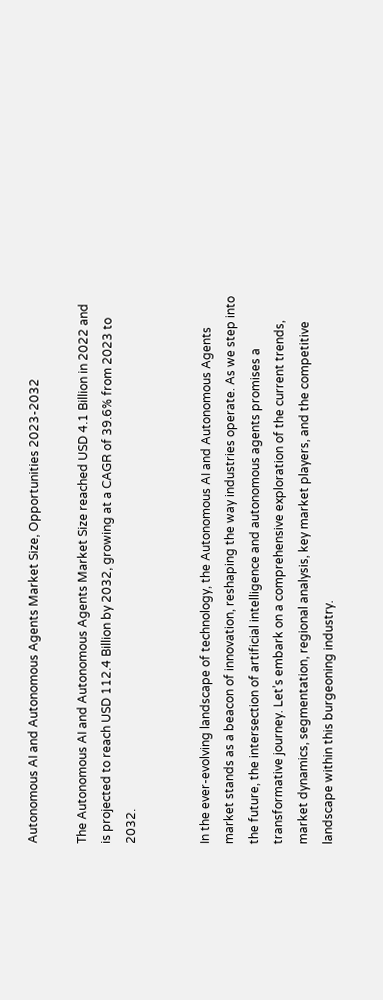Autonomous AI and Autonomous Agents Market Size, Opportunities 2023-2032

The Autonomous AI and Autonomous Agents Market Size reached USD 4.1 Billion in 2022 and is projected to reach USD 112.4 Billion by 2032, growing at a CAGR of 39.6% from 2023 to 2032.


In the ever-evolving landscape of technology, the Autonomous AI and Autonomous Agents market stands as a beacon of innovation, reshaping the way industries operate. As we step into the future, the intersection of artificial intelligence and autonomous agents promises a transformative journey. Let’s embark on a comprehensive exploration of the current trends, market dynamics, segmentation, regional analysis, key market players, and the competitive landscape within this burgeoning industry.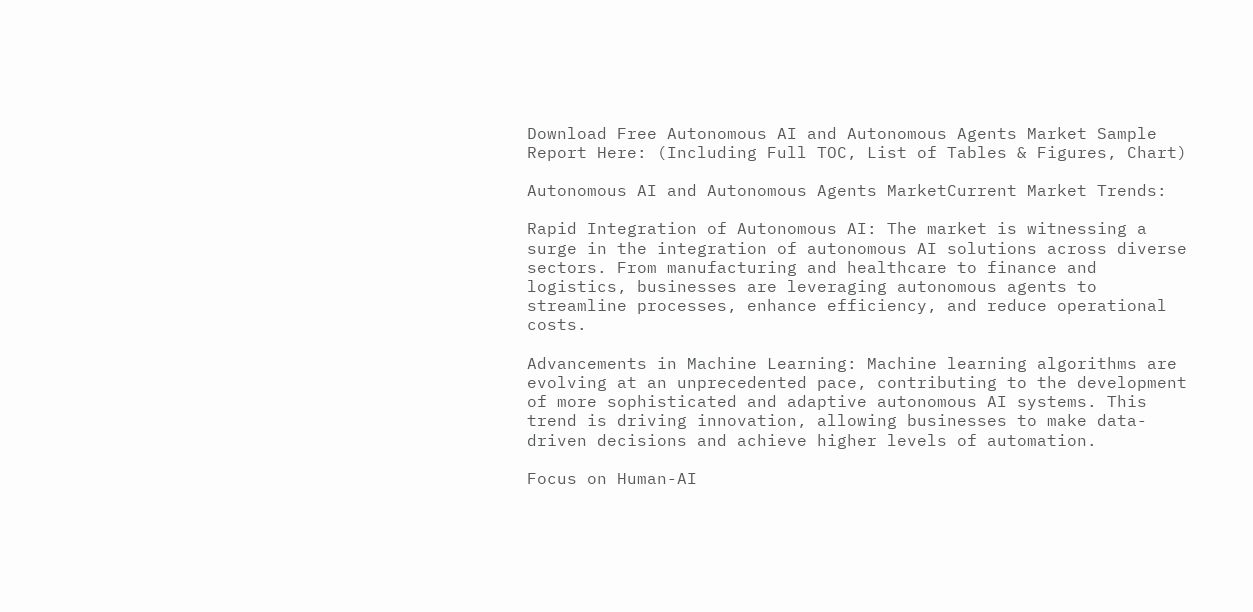Download Free Autonomous AI and Autonomous Agents Market Sample Report Here: (Including Full TOC, List of Tables & Figures, Chart)

Autonomous AI and Autonomous Agents MarketCurrent Market Trends:

Rapid Integration of Autonomous AI: The market is witnessing a surge in the integration of autonomous AI solutions across diverse sectors. From manufacturing and healthcare to finance and logistics, businesses are leveraging autonomous agents to streamline processes, enhance efficiency, and reduce operational costs.

Advancements in Machine Learning: Machine learning algorithms are evolving at an unprecedented pace, contributing to the development of more sophisticated and adaptive autonomous AI systems. This trend is driving innovation, allowing businesses to make data-driven decisions and achieve higher levels of automation.

Focus on Human-AI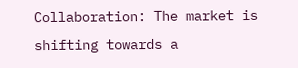Collaboration: The market is shifting towards a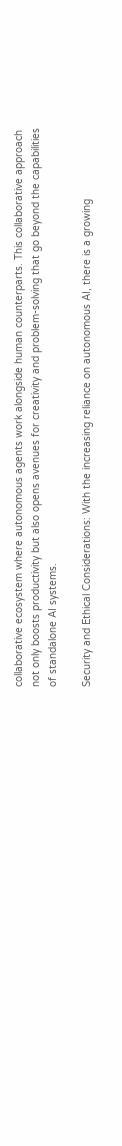collaborative ecosystem where autonomous agents work alongside human counterparts. This collaborative approach not only boosts productivity but also opens avenues for creativity and problem-solving that go beyond the capabilities of standalone AI systems.

Security and Ethical Considerations: With the increasing reliance on autonomous AI, there is a growing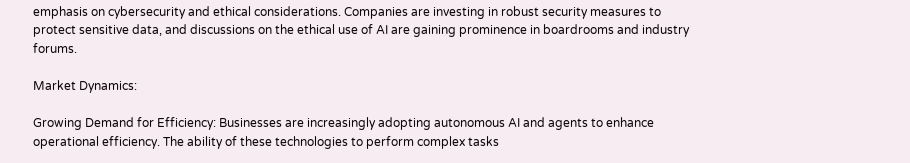emphasis on cybersecurity and ethical considerations. Companies are investing in robust security measures to protect sensitive data, and discussions on the ethical use of AI are gaining prominence in boardrooms and industry forums.

Market Dynamics:

Growing Demand for Efficiency: Businesses are increasingly adopting autonomous AI and agents to enhance operational efficiency. The ability of these technologies to perform complex tasks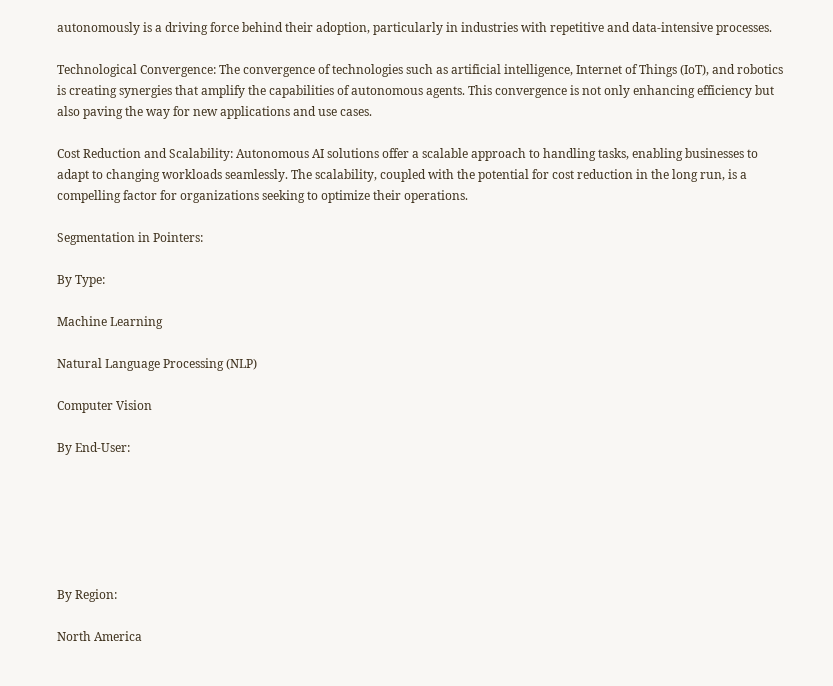autonomously is a driving force behind their adoption, particularly in industries with repetitive and data-intensive processes.

Technological Convergence: The convergence of technologies such as artificial intelligence, Internet of Things (IoT), and robotics is creating synergies that amplify the capabilities of autonomous agents. This convergence is not only enhancing efficiency but also paving the way for new applications and use cases.

Cost Reduction and Scalability: Autonomous AI solutions offer a scalable approach to handling tasks, enabling businesses to adapt to changing workloads seamlessly. The scalability, coupled with the potential for cost reduction in the long run, is a compelling factor for organizations seeking to optimize their operations.

Segmentation in Pointers:

By Type:

Machine Learning

Natural Language Processing (NLP)

Computer Vision

By End-User:






By Region:

North America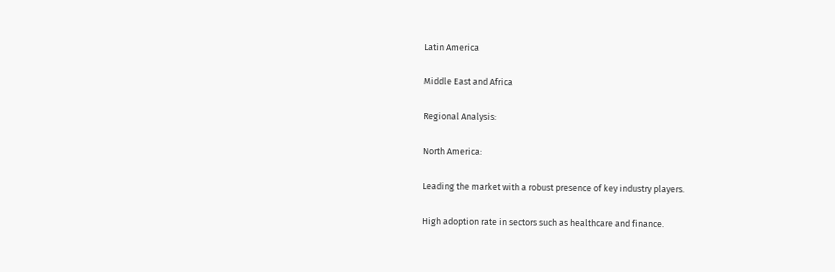Latin America

Middle East and Africa

Regional Analysis:

North America:

Leading the market with a robust presence of key industry players.

High adoption rate in sectors such as healthcare and finance.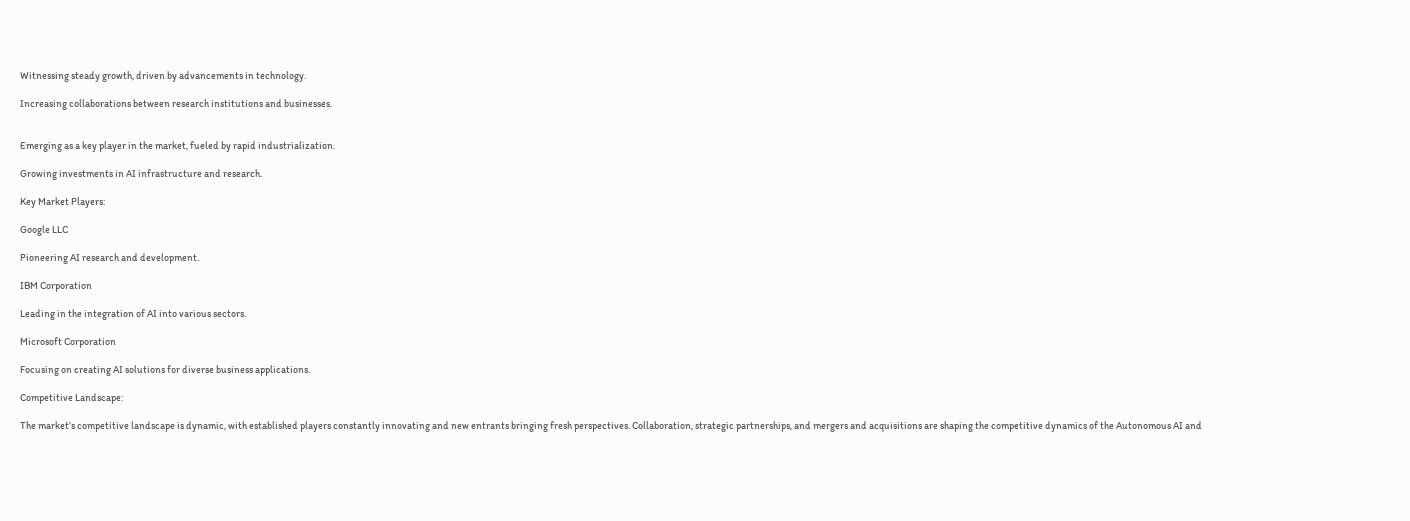Witnessing steady growth, driven by advancements in technology.

Increasing collaborations between research institutions and businesses.


Emerging as a key player in the market, fueled by rapid industrialization.

Growing investments in AI infrastructure and research.

Key Market Players:

Google LLC

Pioneering AI research and development.

IBM Corporation

Leading in the integration of AI into various sectors.

Microsoft Corporation

Focusing on creating AI solutions for diverse business applications.

Competitive Landscape:

The market’s competitive landscape is dynamic, with established players constantly innovating and new entrants bringing fresh perspectives. Collaboration, strategic partnerships, and mergers and acquisitions are shaping the competitive dynamics of the Autonomous AI and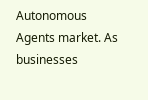Autonomous Agents market. As businesses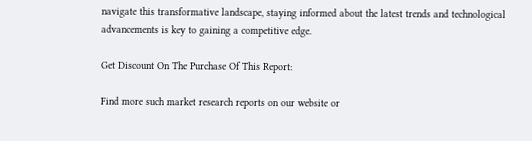navigate this transformative landscape, staying informed about the latest trends and technological advancements is key to gaining a competitive edge.

Get Discount On The Purchase Of This Report:

Find more such market research reports on our website or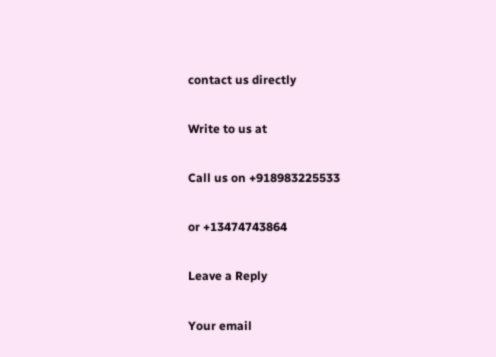contact us directly

Write to us at

Call us on +918983225533

or +13474743864

Leave a Reply

Your email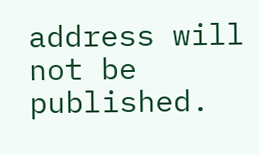address will not be published.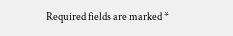Required fields are marked *